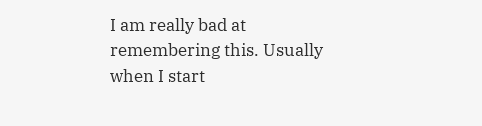I am really bad at remembering this. Usually when I start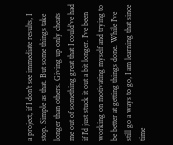a project, if I don't see immediate results, I stop. Simple as that. But some things take longer than others. Giving up only cheats me out of something great that I could've had if I'd just stuck it out a bit longer. I've been working on motivating myself and trying to be better at getting things done. While I've still go a ways to go, I am learning that since time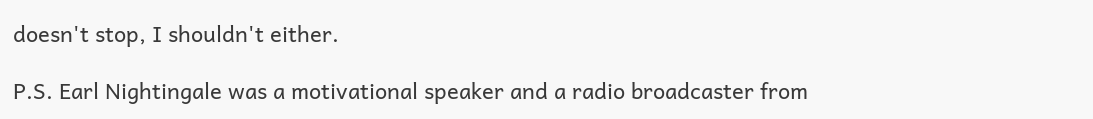doesn't stop, I shouldn't either.

P.S. Earl Nightingale was a motivational speaker and a radio broadcaster from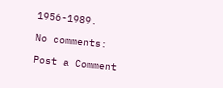1956-1989.

No comments:

Post a Comment